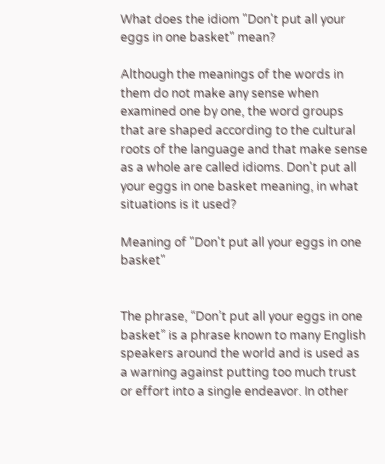What does the idiom "Don't put all your eggs in one basket" mean?

Although the meanings of the words in them do not make any sense when examined one by one, the word groups that are shaped according to the cultural roots of the language and that make sense as a whole are called idioms. Don't put all your eggs in one basket meaning, in what situations is it used?

Meaning of "Don't put all your eggs in one basket"


The phrase, “Don’t put all your eggs in one basket” is a phrase known to many English speakers around the world and is used as a warning against putting too much trust or effort into a single endeavor. In other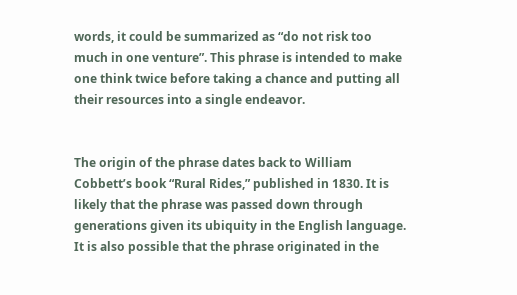words, it could be summarized as “do not risk too much in one venture”. This phrase is intended to make one think twice before taking a chance and putting all their resources into a single endeavor.


The origin of the phrase dates back to William Cobbett’s book “Rural Rides,” published in 1830. It is likely that the phrase was passed down through generations given its ubiquity in the English language. It is also possible that the phrase originated in the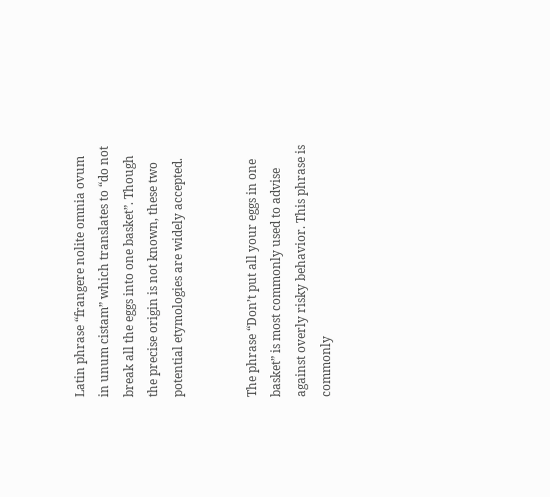Latin phrase “frangere nolite omnia ovum in unum cistam” which translates to “do not break all the eggs into one basket”. Though the precise origin is not known, these two potential etymologies are widely accepted.


The phrase “Don’t put all your eggs in one basket” is most commonly used to advise against overly risky behavior. This phrase is commonly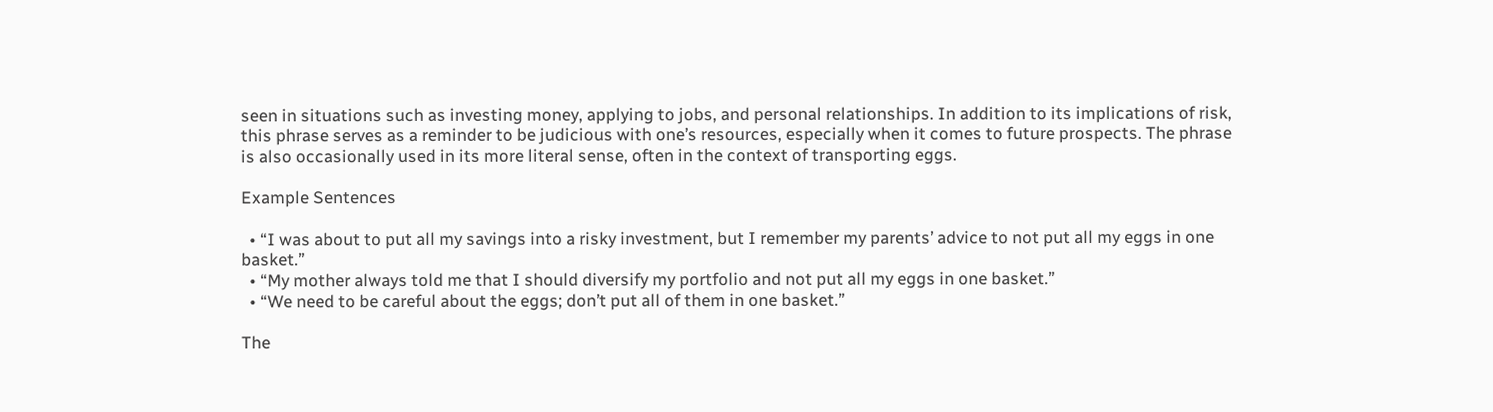seen in situations such as investing money, applying to jobs, and personal relationships. In addition to its implications of risk, this phrase serves as a reminder to be judicious with one’s resources, especially when it comes to future prospects. The phrase is also occasionally used in its more literal sense, often in the context of transporting eggs.

Example Sentences

  • “I was about to put all my savings into a risky investment, but I remember my parents’ advice to not put all my eggs in one basket.”
  • “My mother always told me that I should diversify my portfolio and not put all my eggs in one basket.”
  • “We need to be careful about the eggs; don’t put all of them in one basket.”

The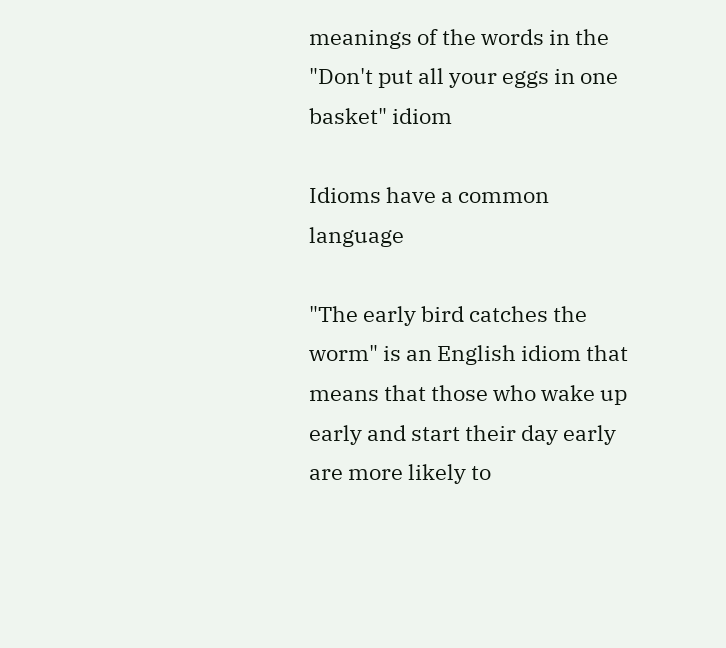meanings of the words in the "Don't put all your eggs in one basket" idiom

Idioms have a common language

"The early bird catches the worm" is an English idiom that means that those who wake up early and start their day early are more likely to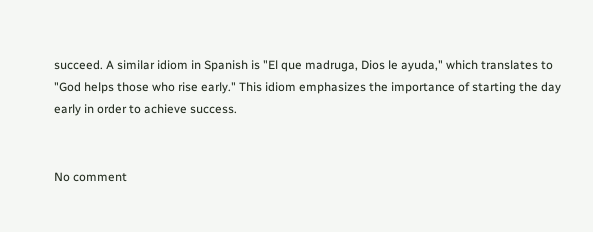succeed. A similar idiom in Spanish is "El que madruga, Dios le ayuda," which translates to "God helps those who rise early." This idiom emphasizes the importance of starting the day early in order to achieve success.


No comment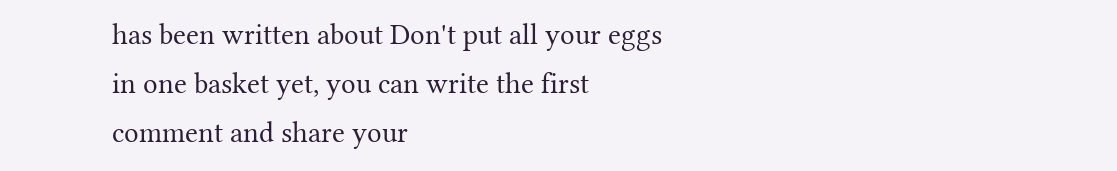has been written about Don't put all your eggs in one basket yet, you can write the first comment and share your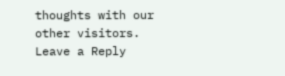thoughts with our other visitors.
Leave a Reply